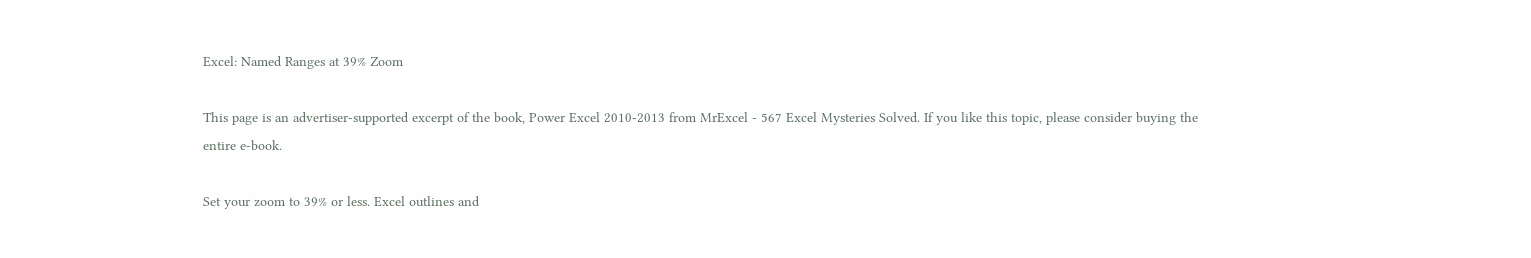Excel: Named Ranges at 39% Zoom

This page is an advertiser-supported excerpt of the book, Power Excel 2010-2013 from MrExcel - 567 Excel Mysteries Solved. If you like this topic, please consider buying the entire e-book.

Set your zoom to 39% or less. Excel outlines and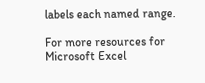labels each named range.

For more resources for Microsoft Excel